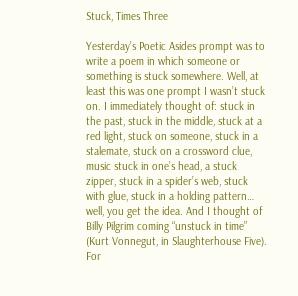Stuck, Times Three

Yesterday’s Poetic Asides prompt was to write a poem in which someone or something is stuck somewhere. Well, at least this was one prompt I wasn’t stuck on. I immediately thought of: stuck in the past, stuck in the middle, stuck at a red light, stuck on someone, stuck in a stalemate, stuck on a crossword clue, music stuck in one’s head, a stuck zipper, stuck in a spider’s web, stuck with glue, stuck in a holding pattern… well, you get the idea. And I thought of Billy Pilgrim coming “unstuck in time” (Kurt Vonnegut, in Slaughterhouse Five). For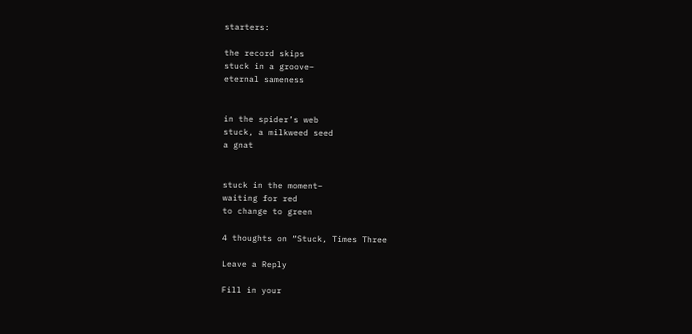starters:

the record skips
stuck in a groove–
eternal sameness


in the spider’s web
stuck, a milkweed seed
a gnat


stuck in the moment–
waiting for red
to change to green

4 thoughts on “Stuck, Times Three

Leave a Reply

Fill in your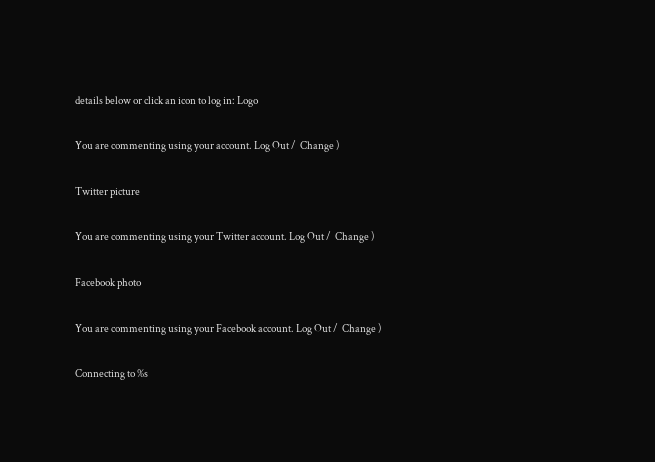details below or click an icon to log in: Logo

You are commenting using your account. Log Out /  Change )

Twitter picture

You are commenting using your Twitter account. Log Out /  Change )

Facebook photo

You are commenting using your Facebook account. Log Out /  Change )

Connecting to %s